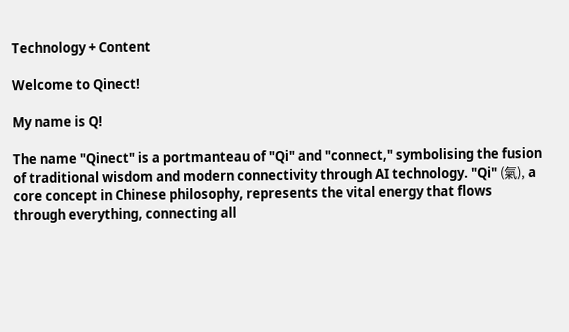Technology + Content

Welcome to Qinect!

My name is Q!

The name "Qinect" is a portmanteau of "Qi" and "connect," symbolising the fusion of traditional wisdom and modern connectivity through AI technology. "Qi" (氣), a core concept in Chinese philosophy, represents the vital energy that flows through everything, connecting all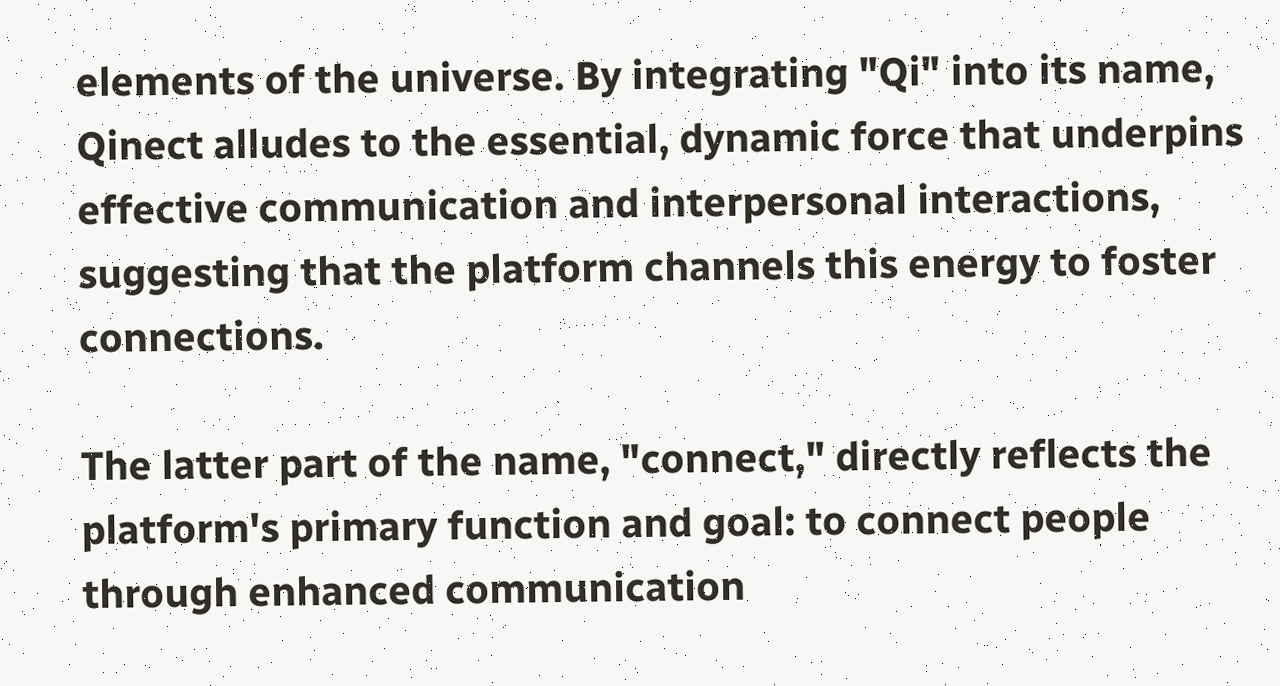elements of the universe. By integrating "Qi" into its name, Qinect alludes to the essential, dynamic force that underpins effective communication and interpersonal interactions, suggesting that the platform channels this energy to foster connections.

The latter part of the name, "connect," directly reflects the platform's primary function and goal: to connect people through enhanced communication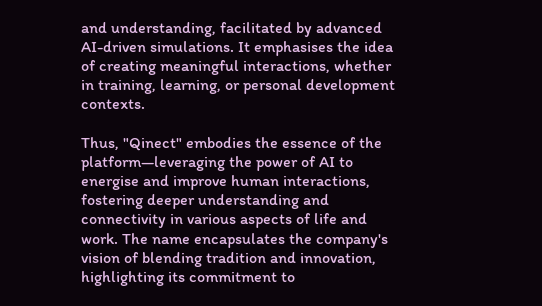and understanding, facilitated by advanced AI-driven simulations. It emphasises the idea of creating meaningful interactions, whether in training, learning, or personal development contexts.

Thus, "Qinect" embodies the essence of the platform—leveraging the power of AI to energise and improve human interactions, fostering deeper understanding and connectivity in various aspects of life and work. The name encapsulates the company's vision of blending tradition and innovation, highlighting its commitment to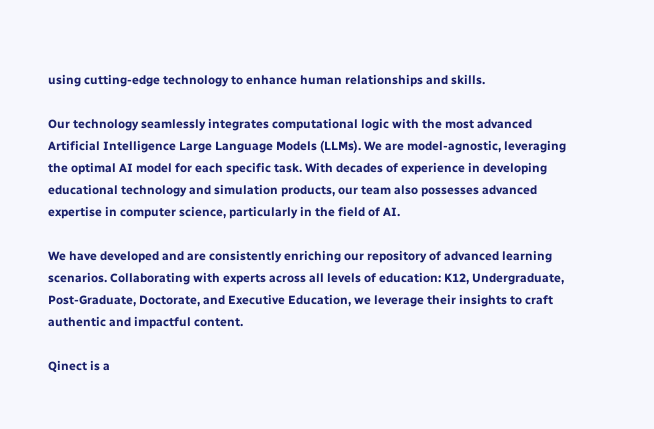using cutting-edge technology to enhance human relationships and skills.

Our technology seamlessly integrates computational logic with the most advanced Artificial Intelligence Large Language Models (LLMs). We are model-agnostic, leveraging the optimal AI model for each specific task. With decades of experience in developing educational technology and simulation products, our team also possesses advanced expertise in computer science, particularly in the field of AI.

We have developed and are consistently enriching our repository of advanced learning scenarios. Collaborating with experts across all levels of education: K12, Undergraduate, Post-Graduate, Doctorate, and Executive Education, we leverage their insights to craft authentic and impactful content.

Qinect is a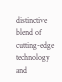distinctive blend of cutting-edge technology and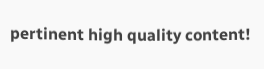pertinent high quality content!